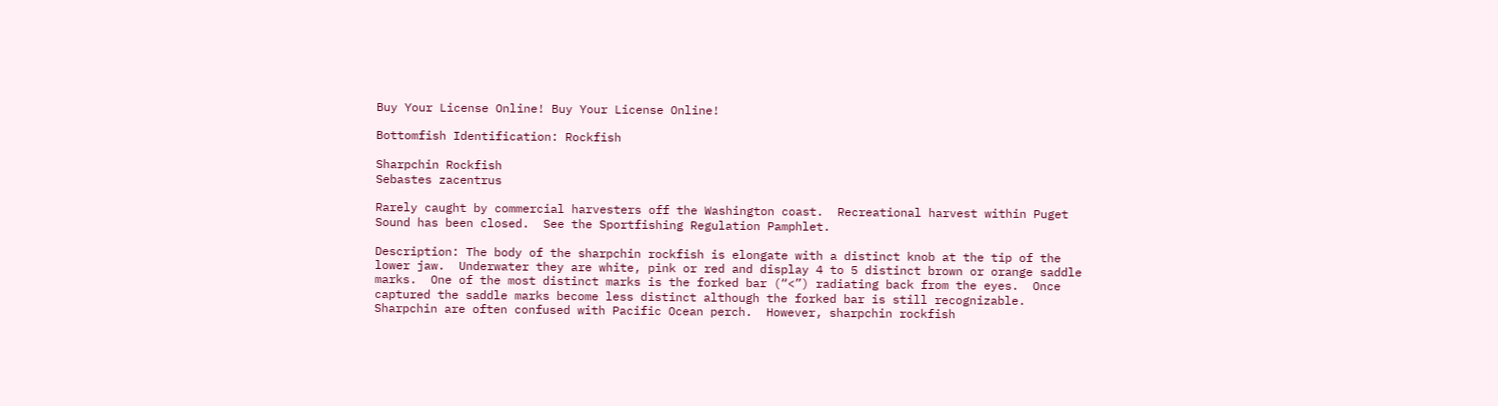Buy Your License Online! Buy Your License Online!

Bottomfish Identification: Rockfish

Sharpchin Rockfish
Sebastes zacentrus

Rarely caught by commercial harvesters off the Washington coast.  Recreational harvest within Puget Sound has been closed.  See the Sportfishing Regulation Pamphlet.

Description: The body of the sharpchin rockfish is elongate with a distinct knob at the tip of the lower jaw.  Underwater they are white, pink or red and display 4 to 5 distinct brown or orange saddle marks.  One of the most distinct marks is the forked bar (“<”) radiating back from the eyes.  Once captured the saddle marks become less distinct although the forked bar is still recognizable.  Sharpchin are often confused with Pacific Ocean perch.  However, sharpchin rockfish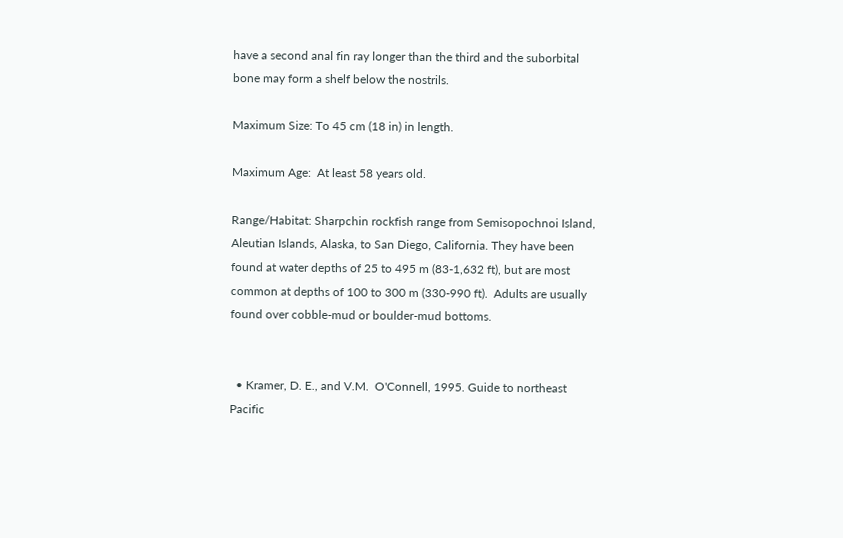have a second anal fin ray longer than the third and the suborbital bone may form a shelf below the nostrils.

Maximum Size: To 45 cm (18 in) in length.

Maximum Age:  At least 58 years old.

Range/Habitat: Sharpchin rockfish range from Semisopochnoi Island, Aleutian Islands, Alaska, to San Diego, California. They have been found at water depths of 25 to 495 m (83-1,632 ft), but are most common at depths of 100 to 300 m (330-990 ft).  Adults are usually found over cobble-mud or boulder-mud bottoms.


  • Kramer, D. E., and V.M.  O'Connell, 1995. Guide to northeast Pacific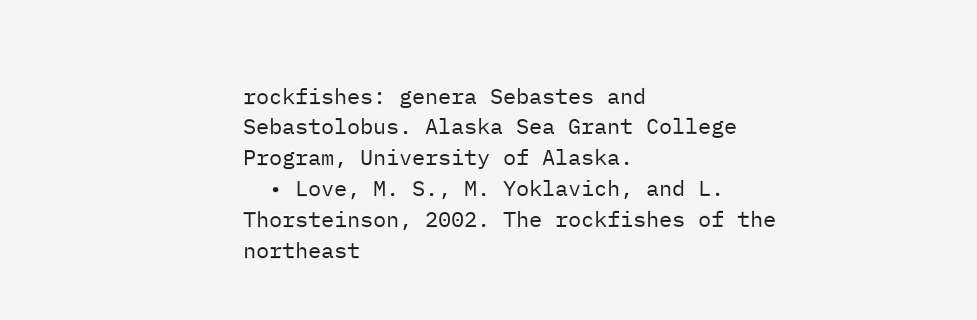rockfishes: genera Sebastes and Sebastolobus. Alaska Sea Grant College Program, University of Alaska.
  • Love, M. S., M. Yoklavich, and L. Thorsteinson, 2002. The rockfishes of the northeast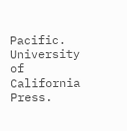Pacific. University of California Press.